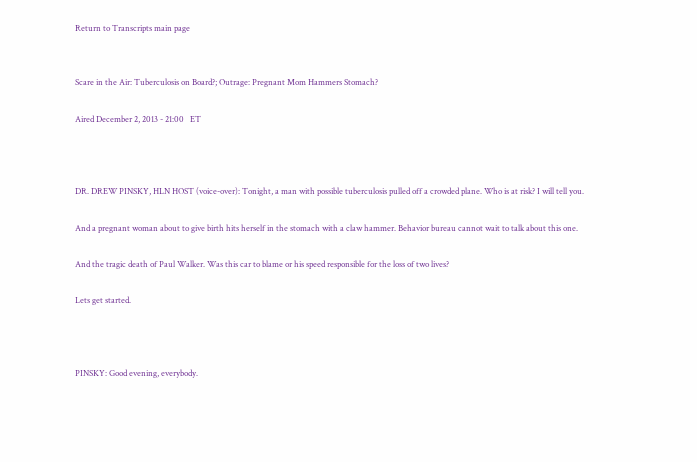Return to Transcripts main page


Scare in the Air: Tuberculosis on Board?; Outrage: Pregnant Mom Hammers Stomach?

Aired December 2, 2013 - 21:00   ET



DR. DREW PINSKY, HLN HOST (voice-over): Tonight, a man with possible tuberculosis pulled off a crowded plane. Who is at risk? I will tell you.

And a pregnant woman about to give birth hits herself in the stomach with a claw hammer. Behavior bureau cannot wait to talk about this one.

And the tragic death of Paul Walker. Was this car to blame or his speed responsible for the loss of two lives?

Lets get started.



PINSKY: Good evening, everybody.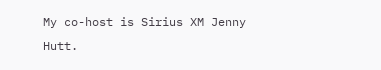My co-host is Sirius XM Jenny Hutt.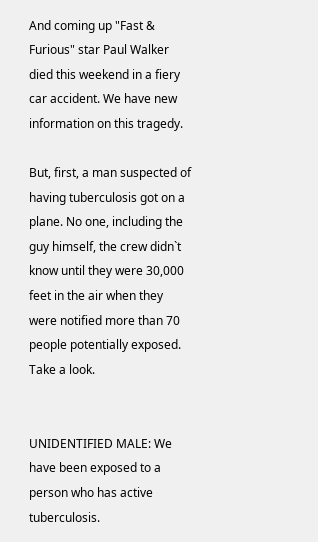And coming up "Fast & Furious" star Paul Walker died this weekend in a fiery car accident. We have new information on this tragedy.

But, first, a man suspected of having tuberculosis got on a plane. No one, including the guy himself, the crew didn`t know until they were 30,000 feet in the air when they were notified more than 70 people potentially exposed. Take a look.


UNIDENTIFIED MALE: We have been exposed to a person who has active tuberculosis.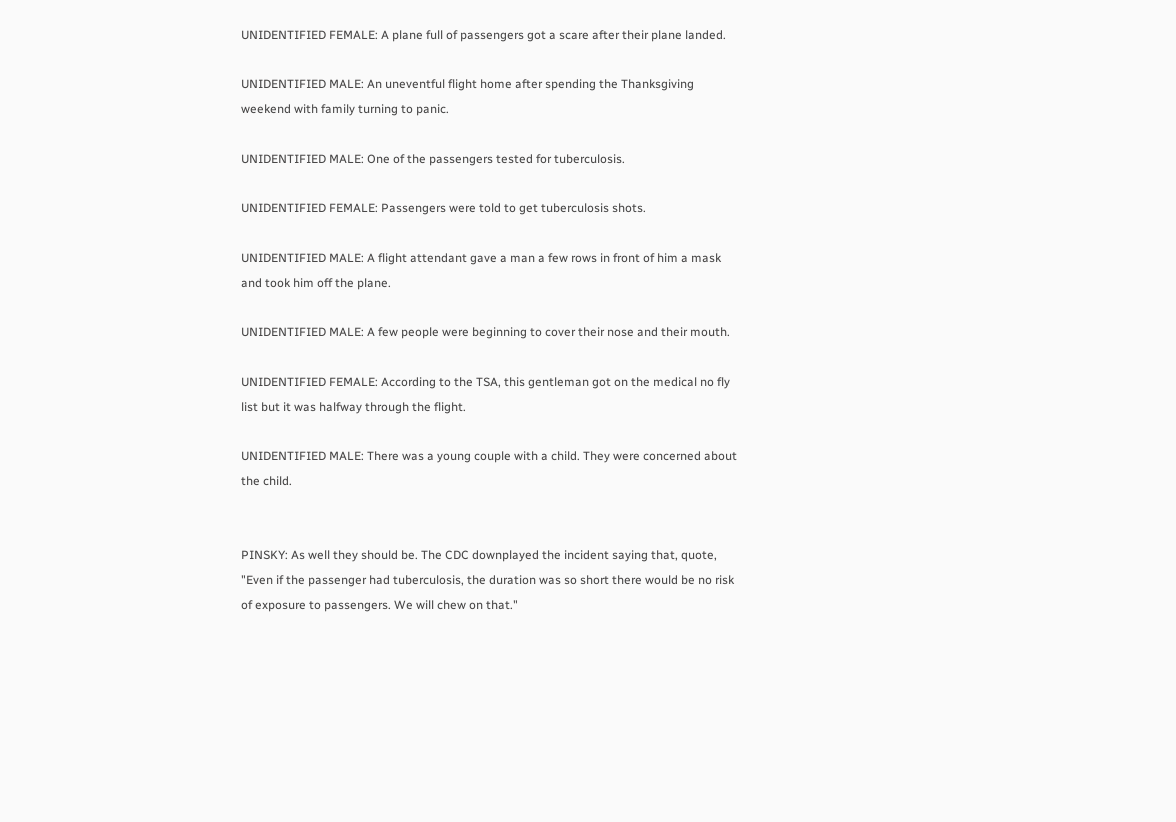UNIDENTIFIED FEMALE: A plane full of passengers got a scare after their plane landed.

UNIDENTIFIED MALE: An uneventful flight home after spending the Thanksgiving weekend with family turning to panic.

UNIDENTIFIED MALE: One of the passengers tested for tuberculosis.

UNIDENTIFIED FEMALE: Passengers were told to get tuberculosis shots.

UNIDENTIFIED MALE: A flight attendant gave a man a few rows in front of him a mask and took him off the plane.

UNIDENTIFIED MALE: A few people were beginning to cover their nose and their mouth.

UNIDENTIFIED FEMALE: According to the TSA, this gentleman got on the medical no fly list but it was halfway through the flight.

UNIDENTIFIED MALE: There was a young couple with a child. They were concerned about the child.


PINSKY: As well they should be. The CDC downplayed the incident saying that, quote, "Even if the passenger had tuberculosis, the duration was so short there would be no risk of exposure to passengers. We will chew on that."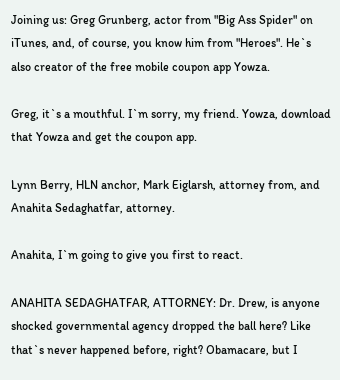Joining us: Greg Grunberg, actor from "Big Ass Spider" on iTunes, and, of course, you know him from "Heroes". He`s also creator of the free mobile coupon app Yowza.

Greg, it`s a mouthful. I`m sorry, my friend. Yowza, download that Yowza and get the coupon app.

Lynn Berry, HLN anchor, Mark Eiglarsh, attorney from, and Anahita Sedaghatfar, attorney.

Anahita, I`m going to give you first to react.

ANAHITA SEDAGHATFAR, ATTORNEY: Dr. Drew, is anyone shocked governmental agency dropped the ball here? Like that`s never happened before, right? Obamacare, but I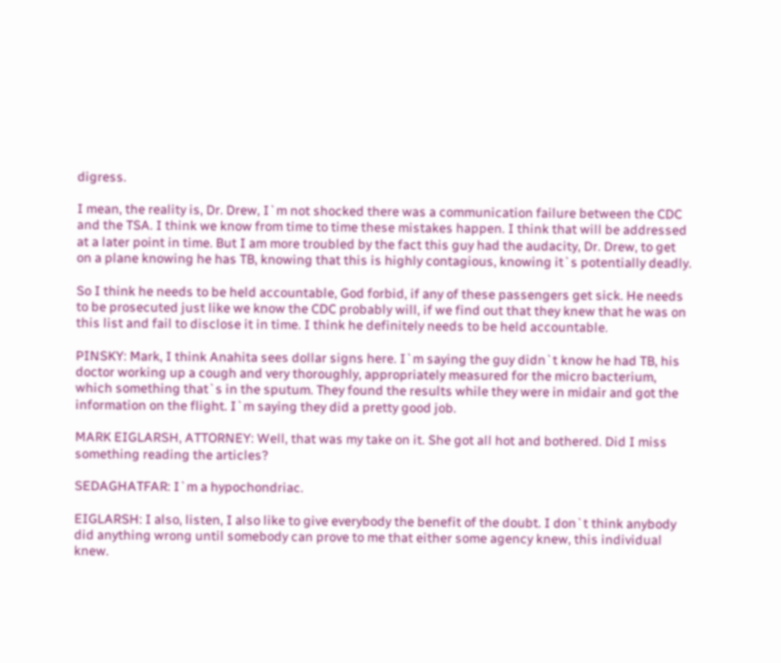digress.

I mean, the reality is, Dr. Drew, I`m not shocked there was a communication failure between the CDC and the TSA. I think we know from time to time these mistakes happen. I think that will be addressed at a later point in time. But I am more troubled by the fact this guy had the audacity, Dr. Drew, to get on a plane knowing he has TB, knowing that this is highly contagious, knowing it`s potentially deadly.

So I think he needs to be held accountable, God forbid, if any of these passengers get sick. He needs to be prosecuted just like we know the CDC probably will, if we find out that they knew that he was on this list and fail to disclose it in time. I think he definitely needs to be held accountable.

PINSKY: Mark, I think Anahita sees dollar signs here. I`m saying the guy didn`t know he had TB, his doctor working up a cough and very thoroughly, appropriately measured for the micro bacterium, which something that`s in the sputum. They found the results while they were in midair and got the information on the flight. I`m saying they did a pretty good job.

MARK EIGLARSH, ATTORNEY: Well, that was my take on it. She got all hot and bothered. Did I miss something reading the articles?

SEDAGHATFAR: I`m a hypochondriac.

EIGLARSH: I also, listen, I also like to give everybody the benefit of the doubt. I don`t think anybody did anything wrong until somebody can prove to me that either some agency knew, this individual knew.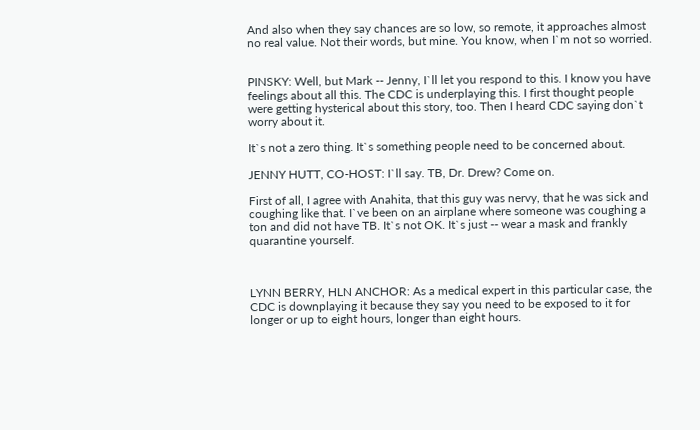And also when they say chances are so low, so remote, it approaches almost no real value. Not their words, but mine. You know, when I`m not so worried.


PINSKY: Well, but Mark -- Jenny, I`ll let you respond to this. I know you have feelings about all this. The CDC is underplaying this. I first thought people were getting hysterical about this story, too. Then I heard CDC saying don`t worry about it.

It`s not a zero thing. It`s something people need to be concerned about.

JENNY HUTT, CO-HOST: I`ll say. TB, Dr. Drew? Come on.

First of all, I agree with Anahita, that this guy was nervy, that he was sick and coughing like that. I`ve been on an airplane where someone was coughing a ton and did not have TB. It`s not OK. It`s just -- wear a mask and frankly quarantine yourself.



LYNN BERRY, HLN ANCHOR: As a medical expert in this particular case, the CDC is downplaying it because they say you need to be exposed to it for longer or up to eight hours, longer than eight hours.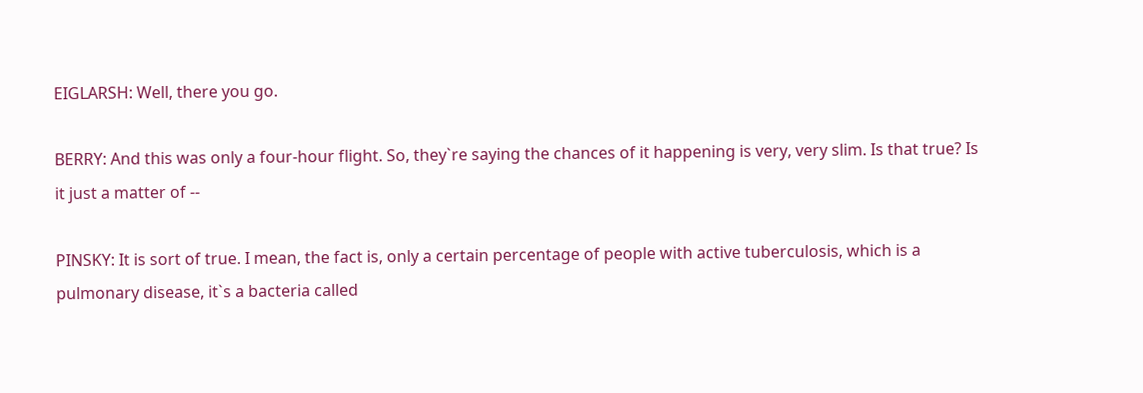EIGLARSH: Well, there you go.

BERRY: And this was only a four-hour flight. So, they`re saying the chances of it happening is very, very slim. Is that true? Is it just a matter of --

PINSKY: It is sort of true. I mean, the fact is, only a certain percentage of people with active tuberculosis, which is a pulmonary disease, it`s a bacteria called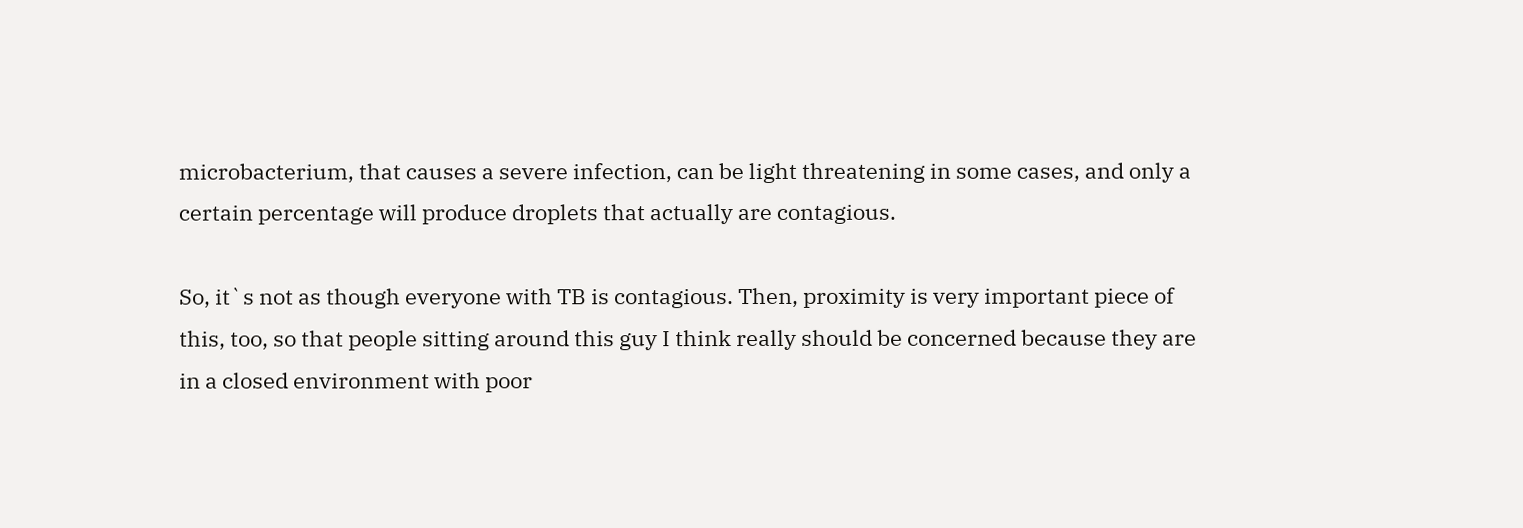microbacterium, that causes a severe infection, can be light threatening in some cases, and only a certain percentage will produce droplets that actually are contagious.

So, it`s not as though everyone with TB is contagious. Then, proximity is very important piece of this, too, so that people sitting around this guy I think really should be concerned because they are in a closed environment with poor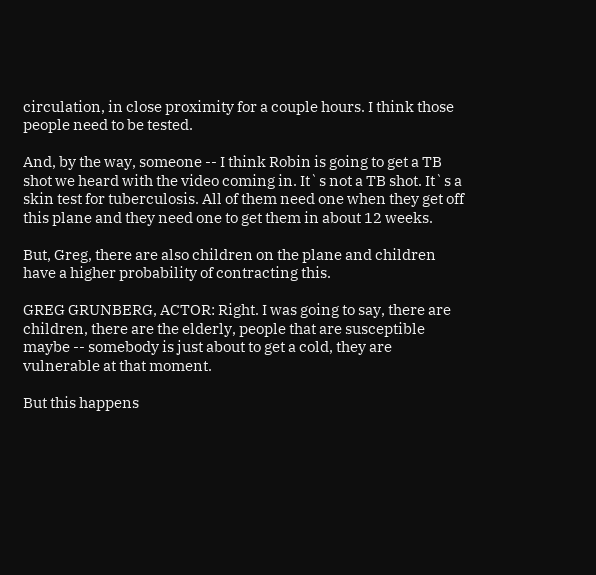circulation, in close proximity for a couple hours. I think those people need to be tested.

And, by the way, someone -- I think Robin is going to get a TB shot we heard with the video coming in. It`s not a TB shot. It`s a skin test for tuberculosis. All of them need one when they get off this plane and they need one to get them in about 12 weeks.

But, Greg, there are also children on the plane and children have a higher probability of contracting this.

GREG GRUNBERG, ACTOR: Right. I was going to say, there are children, there are the elderly, people that are susceptible maybe -- somebody is just about to get a cold, they are vulnerable at that moment.

But this happens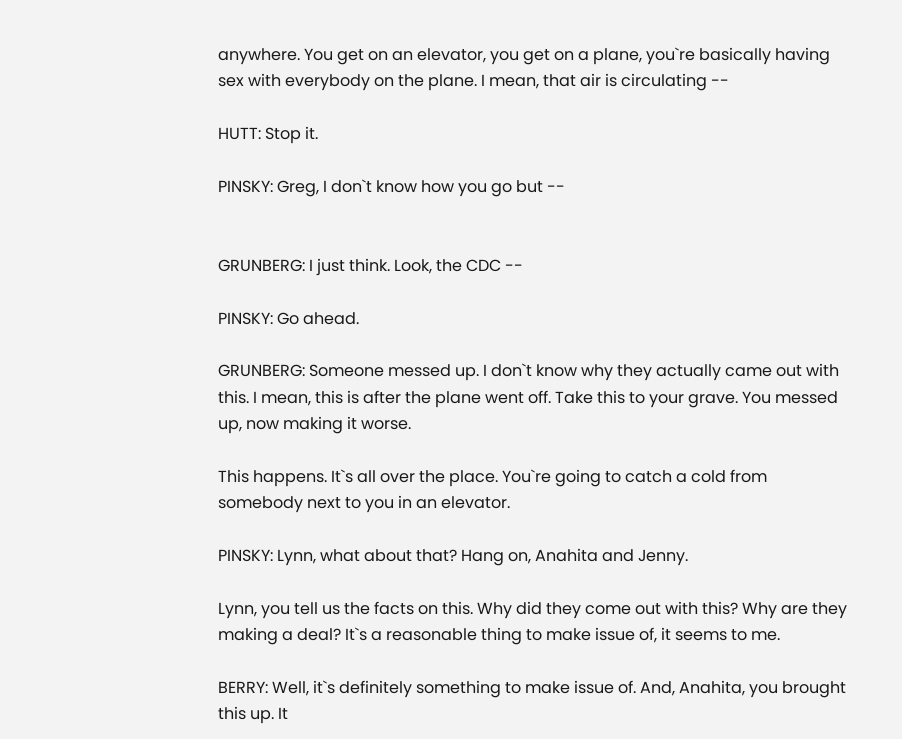anywhere. You get on an elevator, you get on a plane, you`re basically having sex with everybody on the plane. I mean, that air is circulating --

HUTT: Stop it.

PINSKY: Greg, I don`t know how you go but --


GRUNBERG: I just think. Look, the CDC --

PINSKY: Go ahead.

GRUNBERG: Someone messed up. I don`t know why they actually came out with this. I mean, this is after the plane went off. Take this to your grave. You messed up, now making it worse.

This happens. It`s all over the place. You`re going to catch a cold from somebody next to you in an elevator.

PINSKY: Lynn, what about that? Hang on, Anahita and Jenny.

Lynn, you tell us the facts on this. Why did they come out with this? Why are they making a deal? It`s a reasonable thing to make issue of, it seems to me.

BERRY: Well, it`s definitely something to make issue of. And, Anahita, you brought this up. It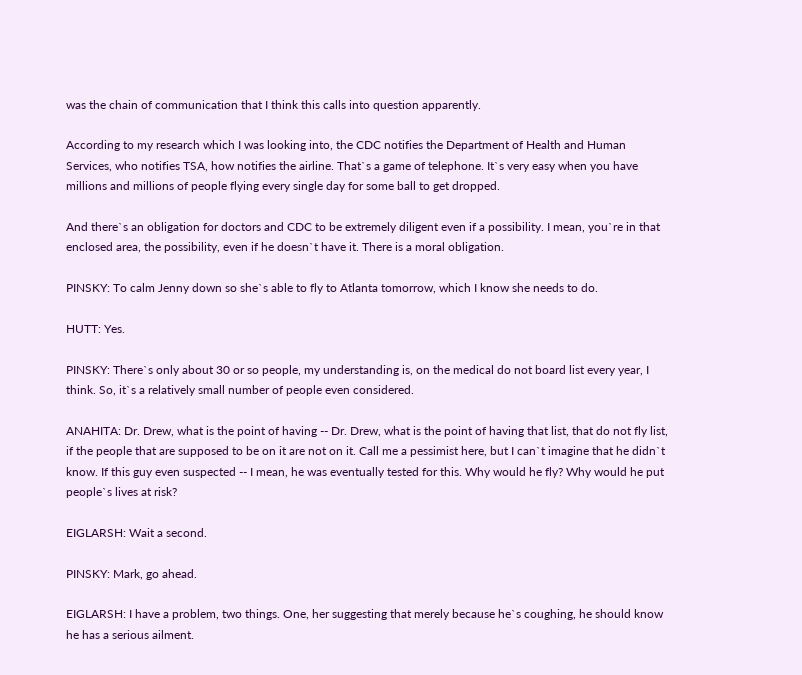was the chain of communication that I think this calls into question apparently.

According to my research which I was looking into, the CDC notifies the Department of Health and Human Services, who notifies TSA, how notifies the airline. That`s a game of telephone. It`s very easy when you have millions and millions of people flying every single day for some ball to get dropped.

And there`s an obligation for doctors and CDC to be extremely diligent even if a possibility. I mean, you`re in that enclosed area, the possibility, even if he doesn`t have it. There is a moral obligation.

PINSKY: To calm Jenny down so she`s able to fly to Atlanta tomorrow, which I know she needs to do.

HUTT: Yes.

PINSKY: There`s only about 30 or so people, my understanding is, on the medical do not board list every year, I think. So, it`s a relatively small number of people even considered.

ANAHITA: Dr. Drew, what is the point of having -- Dr. Drew, what is the point of having that list, that do not fly list, if the people that are supposed to be on it are not on it. Call me a pessimist here, but I can`t imagine that he didn`t know. If this guy even suspected -- I mean, he was eventually tested for this. Why would he fly? Why would he put people`s lives at risk?

EIGLARSH: Wait a second.

PINSKY: Mark, go ahead.

EIGLARSH: I have a problem, two things. One, her suggesting that merely because he`s coughing, he should know he has a serious ailment.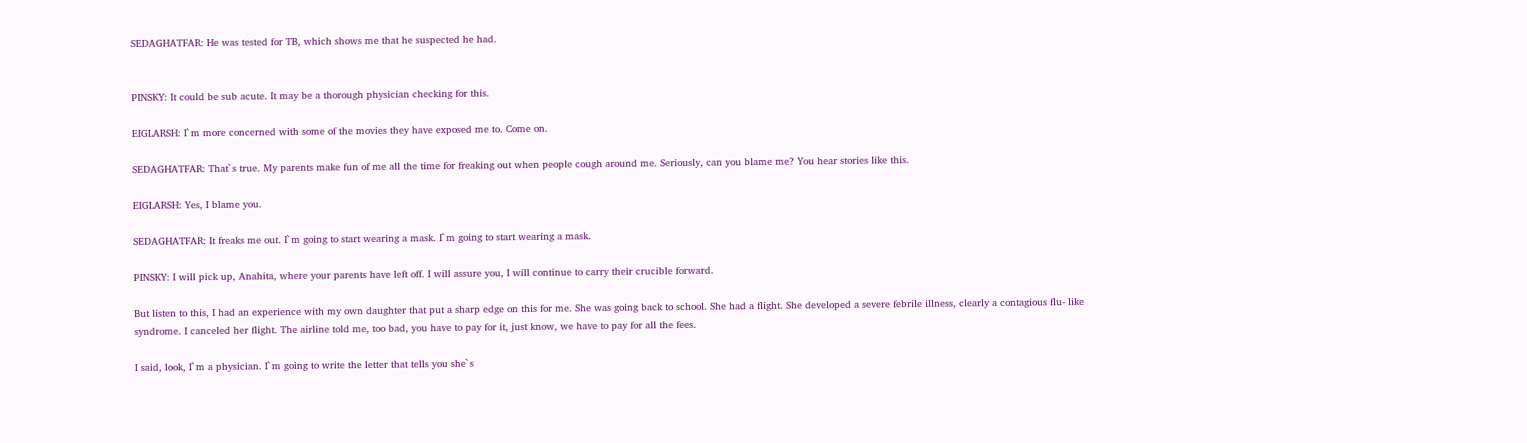SEDAGHATFAR: He was tested for TB, which shows me that he suspected he had.


PINSKY: It could be sub acute. It may be a thorough physician checking for this.

EIGLARSH: I`m more concerned with some of the movies they have exposed me to. Come on.

SEDAGHATFAR: That`s true. My parents make fun of me all the time for freaking out when people cough around me. Seriously, can you blame me? You hear stories like this.

EIGLARSH: Yes, I blame you.

SEDAGHATFAR: It freaks me out. I`m going to start wearing a mask. I`m going to start wearing a mask.

PINSKY: I will pick up, Anahita, where your parents have left off. I will assure you, I will continue to carry their crucible forward.

But listen to this, I had an experience with my own daughter that put a sharp edge on this for me. She was going back to school. She had a flight. She developed a severe febrile illness, clearly a contagious flu- like syndrome. I canceled her flight. The airline told me, too bad, you have to pay for it, just know, we have to pay for all the fees.

I said, look, I`m a physician. I`m going to write the letter that tells you she`s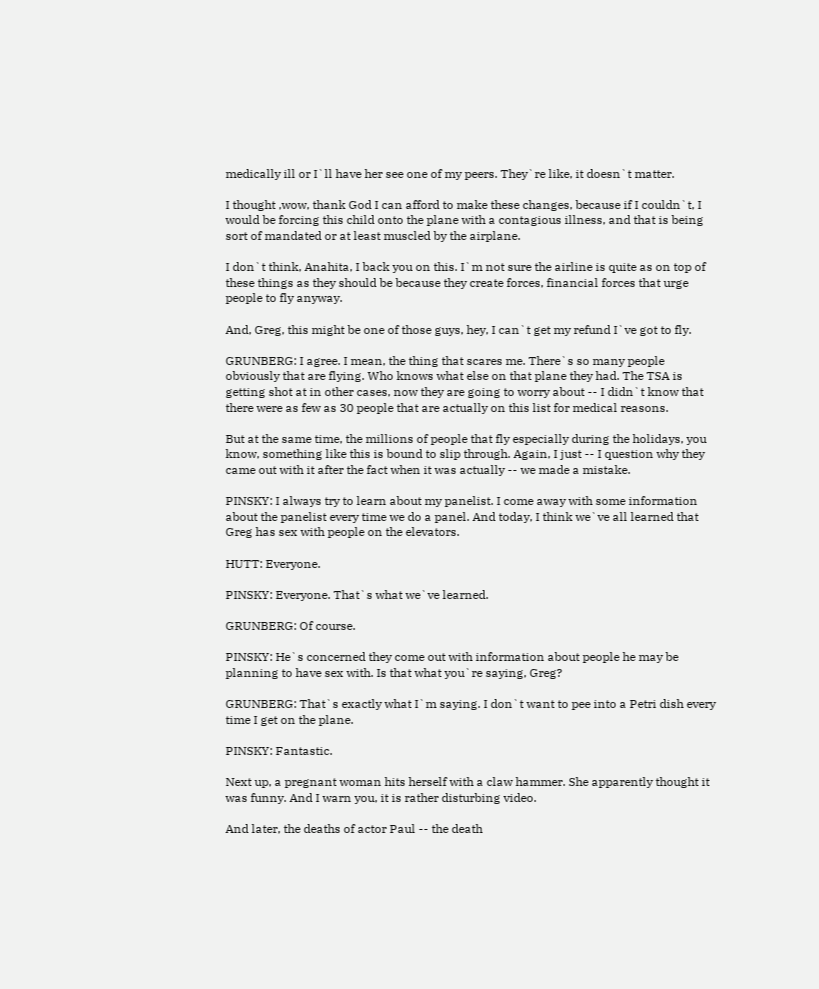medically ill or I`ll have her see one of my peers. They`re like, it doesn`t matter.

I thought ,wow, thank God I can afford to make these changes, because if I couldn`t, I would be forcing this child onto the plane with a contagious illness, and that is being sort of mandated or at least muscled by the airplane.

I don`t think, Anahita, I back you on this. I`m not sure the airline is quite as on top of these things as they should be because they create forces, financial forces that urge people to fly anyway.

And, Greg, this might be one of those guys, hey, I can`t get my refund I`ve got to fly.

GRUNBERG: I agree. I mean, the thing that scares me. There`s so many people obviously that are flying. Who knows what else on that plane they had. The TSA is getting shot at in other cases, now they are going to worry about -- I didn`t know that there were as few as 30 people that are actually on this list for medical reasons.

But at the same time, the millions of people that fly especially during the holidays, you know, something like this is bound to slip through. Again, I just -- I question why they came out with it after the fact when it was actually -- we made a mistake.

PINSKY: I always try to learn about my panelist. I come away with some information about the panelist every time we do a panel. And today, I think we`ve all learned that Greg has sex with people on the elevators.

HUTT: Everyone.

PINSKY: Everyone. That`s what we`ve learned.

GRUNBERG: Of course.

PINSKY: He`s concerned they come out with information about people he may be planning to have sex with. Is that what you`re saying, Greg?

GRUNBERG: That`s exactly what I`m saying. I don`t want to pee into a Petri dish every time I get on the plane.

PINSKY: Fantastic.

Next up, a pregnant woman hits herself with a claw hammer. She apparently thought it was funny. And I warn you, it is rather disturbing video.

And later, the deaths of actor Paul -- the death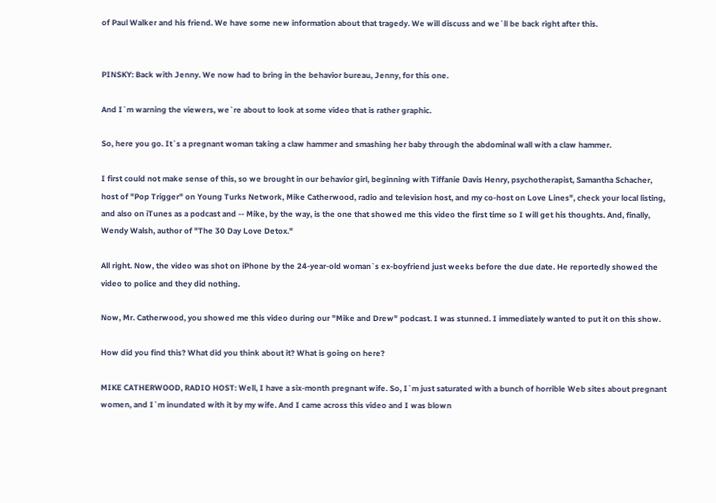of Paul Walker and his friend. We have some new information about that tragedy. We will discuss and we`ll be back right after this.


PINSKY: Back with Jenny. We now had to bring in the behavior bureau, Jenny, for this one.

And I`m warning the viewers, we`re about to look at some video that is rather graphic.

So, here you go. It`s a pregnant woman taking a claw hammer and smashing her baby through the abdominal wall with a claw hammer.

I first could not make sense of this, so we brought in our behavior girl, beginning with Tiffanie Davis Henry, psychotherapist, Samantha Schacher, host of "Pop Trigger" on Young Turks Network, Mike Catherwood, radio and television host, and my co-host on Love Lines", check your local listing, and also on iTunes as a podcast and -- Mike, by the way, is the one that showed me this video the first time so I will get his thoughts. And, finally, Wendy Walsh, author of "The 30 Day Love Detox."

All right. Now, the video was shot on iPhone by the 24-year-old woman`s ex-boyfriend just weeks before the due date. He reportedly showed the video to police and they did nothing.

Now, Mr. Catherwood, you showed me this video during our "Mike and Drew" podcast. I was stunned. I immediately wanted to put it on this show.

How did you find this? What did you think about it? What is going on here?

MIKE CATHERWOOD, RADIO HOST: Well, I have a six-month pregnant wife. So, I`m just saturated with a bunch of horrible Web sites about pregnant women, and I`m inundated with it by my wife. And I came across this video and I was blown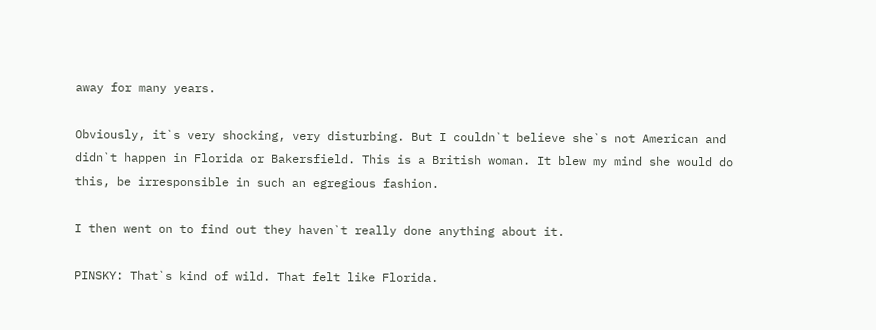away for many years.

Obviously, it`s very shocking, very disturbing. But I couldn`t believe she`s not American and didn`t happen in Florida or Bakersfield. This is a British woman. It blew my mind she would do this, be irresponsible in such an egregious fashion.

I then went on to find out they haven`t really done anything about it.

PINSKY: That`s kind of wild. That felt like Florida.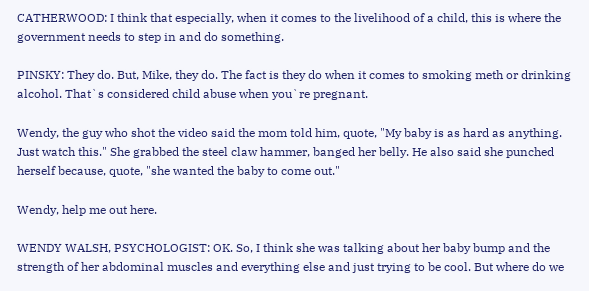CATHERWOOD: I think that especially, when it comes to the livelihood of a child, this is where the government needs to step in and do something.

PINSKY: They do. But, Mike, they do. The fact is they do when it comes to smoking meth or drinking alcohol. That`s considered child abuse when you`re pregnant.

Wendy, the guy who shot the video said the mom told him, quote, "My baby is as hard as anything. Just watch this." She grabbed the steel claw hammer, banged her belly. He also said she punched herself because, quote, "she wanted the baby to come out."

Wendy, help me out here.

WENDY WALSH, PSYCHOLOGIST: OK. So, I think she was talking about her baby bump and the strength of her abdominal muscles and everything else and just trying to be cool. But where do we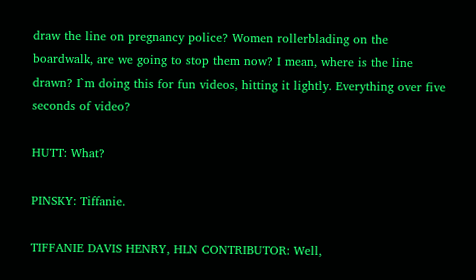draw the line on pregnancy police? Women rollerblading on the boardwalk, are we going to stop them now? I mean, where is the line drawn? I`m doing this for fun videos, hitting it lightly. Everything over five seconds of video?

HUTT: What?

PINSKY: Tiffanie.

TIFFANIE DAVIS HENRY, HLN CONTRIBUTOR: Well,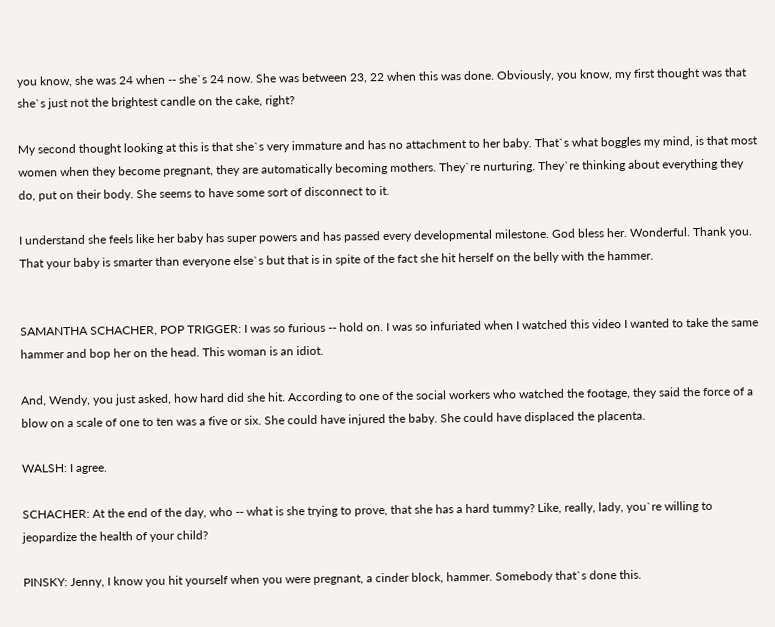you know, she was 24 when -- she`s 24 now. She was between 23, 22 when this was done. Obviously, you know, my first thought was that she`s just not the brightest candle on the cake, right?

My second thought looking at this is that she`s very immature and has no attachment to her baby. That`s what boggles my mind, is that most women when they become pregnant, they are automatically becoming mothers. They`re nurturing. They`re thinking about everything they do, put on their body. She seems to have some sort of disconnect to it.

I understand she feels like her baby has super powers and has passed every developmental milestone. God bless her. Wonderful. Thank you. That your baby is smarter than everyone else`s but that is in spite of the fact she hit herself on the belly with the hammer.


SAMANTHA SCHACHER, POP TRIGGER: I was so furious -- hold on. I was so infuriated when I watched this video I wanted to take the same hammer and bop her on the head. This woman is an idiot.

And, Wendy, you just asked, how hard did she hit. According to one of the social workers who watched the footage, they said the force of a blow on a scale of one to ten was a five or six. She could have injured the baby. She could have displaced the placenta.

WALSH: I agree.

SCHACHER: At the end of the day, who -- what is she trying to prove, that she has a hard tummy? Like, really, lady, you`re willing to jeopardize the health of your child?

PINSKY: Jenny, I know you hit yourself when you were pregnant, a cinder block, hammer. Somebody that`s done this.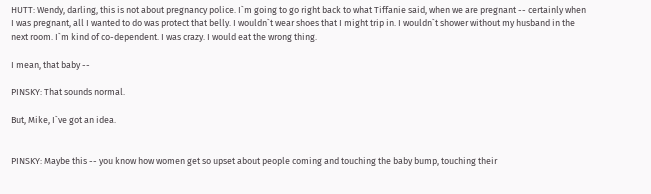HUTT: Wendy, darling, this is not about pregnancy police. I`m going to go right back to what Tiffanie said, when we are pregnant -- certainly when I was pregnant, all I wanted to do was protect that belly. I wouldn`t wear shoes that I might trip in. I wouldn`t shower without my husband in the next room. I`m kind of co-dependent. I was crazy. I would eat the wrong thing.

I mean, that baby --

PINSKY: That sounds normal.

But, Mike, I`ve got an idea.


PINSKY: Maybe this -- you know how women get so upset about people coming and touching the baby bump, touching their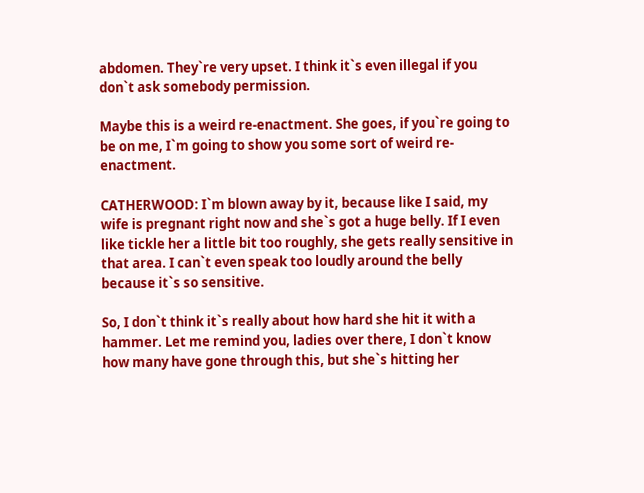abdomen. They`re very upset. I think it`s even illegal if you don`t ask somebody permission.

Maybe this is a weird re-enactment. She goes, if you`re going to be on me, I`m going to show you some sort of weird re-enactment.

CATHERWOOD: I`m blown away by it, because like I said, my wife is pregnant right now and she`s got a huge belly. If I even like tickle her a little bit too roughly, she gets really sensitive in that area. I can`t even speak too loudly around the belly because it`s so sensitive.

So, I don`t think it`s really about how hard she hit it with a hammer. Let me remind you, ladies over there, I don`t know how many have gone through this, but she`s hitting her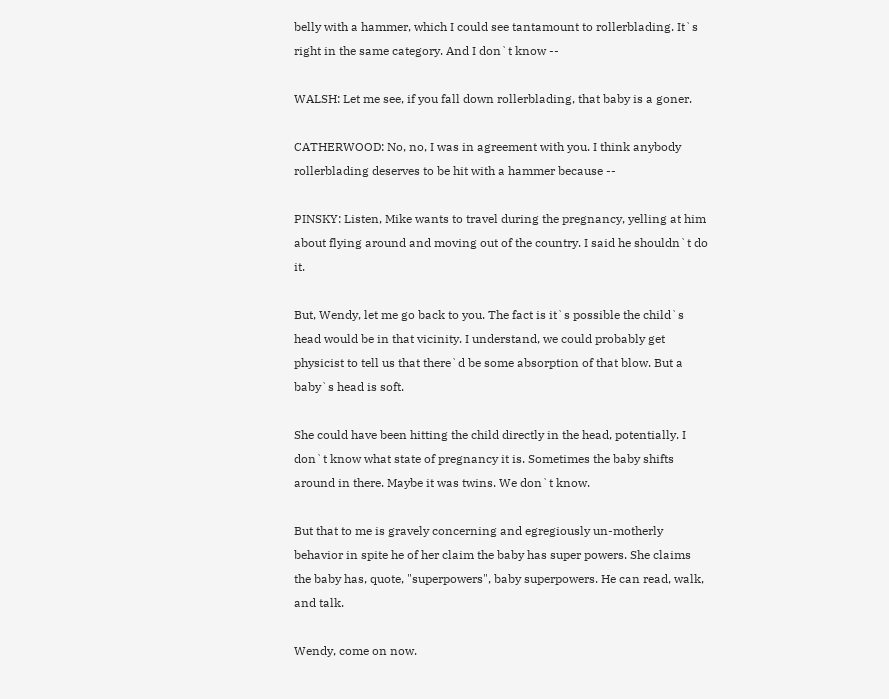belly with a hammer, which I could see tantamount to rollerblading. It`s right in the same category. And I don`t know --

WALSH: Let me see, if you fall down rollerblading, that baby is a goner.

CATHERWOOD: No, no, I was in agreement with you. I think anybody rollerblading deserves to be hit with a hammer because --

PINSKY: Listen, Mike wants to travel during the pregnancy, yelling at him about flying around and moving out of the country. I said he shouldn`t do it.

But, Wendy, let me go back to you. The fact is it`s possible the child`s head would be in that vicinity. I understand, we could probably get physicist to tell us that there`d be some absorption of that blow. But a baby`s head is soft.

She could have been hitting the child directly in the head, potentially. I don`t know what state of pregnancy it is. Sometimes the baby shifts around in there. Maybe it was twins. We don`t know.

But that to me is gravely concerning and egregiously un-motherly behavior in spite he of her claim the baby has super powers. She claims the baby has, quote, "superpowers", baby superpowers. He can read, walk, and talk.

Wendy, come on now.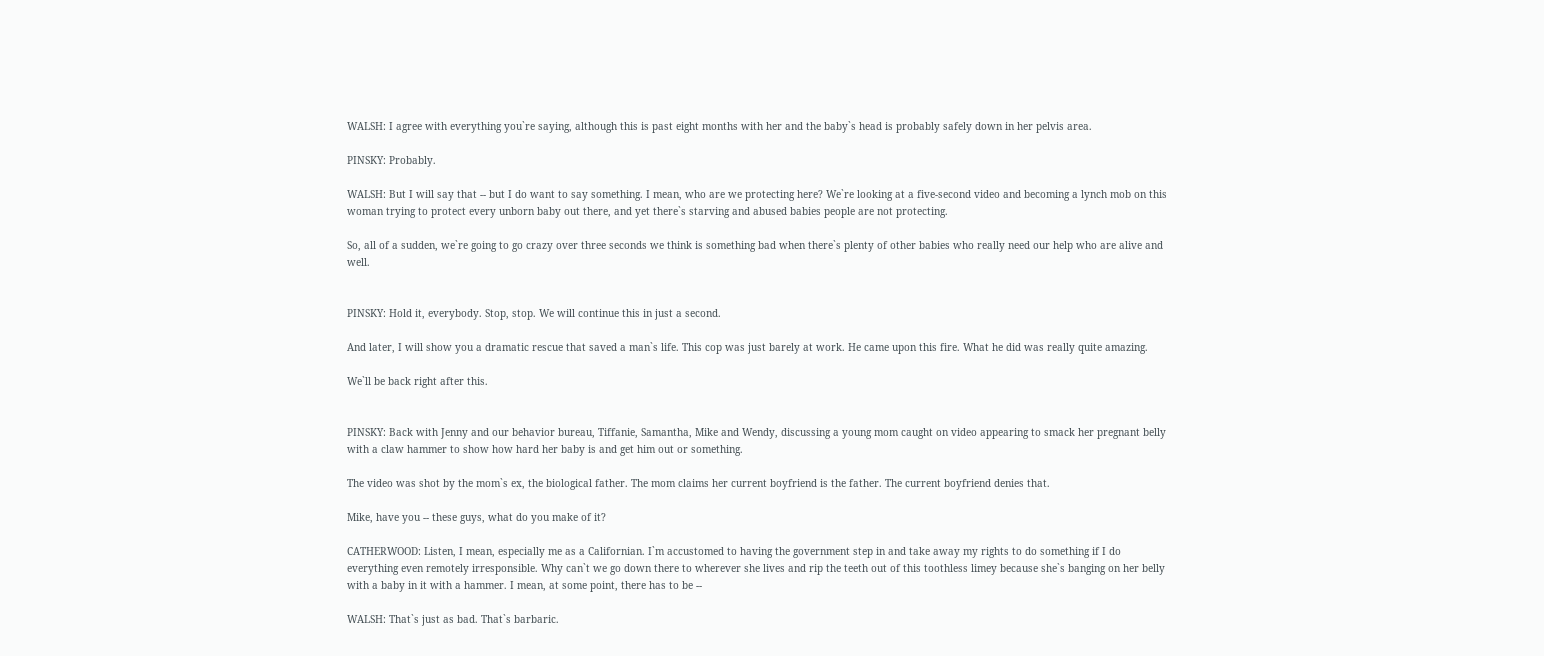WALSH: I agree with everything you`re saying, although this is past eight months with her and the baby`s head is probably safely down in her pelvis area.

PINSKY: Probably.

WALSH: But I will say that -- but I do want to say something. I mean, who are we protecting here? We`re looking at a five-second video and becoming a lynch mob on this woman trying to protect every unborn baby out there, and yet there`s starving and abused babies people are not protecting.

So, all of a sudden, we`re going to go crazy over three seconds we think is something bad when there`s plenty of other babies who really need our help who are alive and well.


PINSKY: Hold it, everybody. Stop, stop. We will continue this in just a second.

And later, I will show you a dramatic rescue that saved a man`s life. This cop was just barely at work. He came upon this fire. What he did was really quite amazing.

We`ll be back right after this.


PINSKY: Back with Jenny and our behavior bureau, Tiffanie, Samantha, Mike and Wendy, discussing a young mom caught on video appearing to smack her pregnant belly with a claw hammer to show how hard her baby is and get him out or something.

The video was shot by the mom`s ex, the biological father. The mom claims her current boyfriend is the father. The current boyfriend denies that.

Mike, have you -- these guys, what do you make of it?

CATHERWOOD: Listen, I mean, especially me as a Californian. I`m accustomed to having the government step in and take away my rights to do something if I do everything even remotely irresponsible. Why can`t we go down there to wherever she lives and rip the teeth out of this toothless limey because she`s banging on her belly with a baby in it with a hammer. I mean, at some point, there has to be --

WALSH: That`s just as bad. That`s barbaric.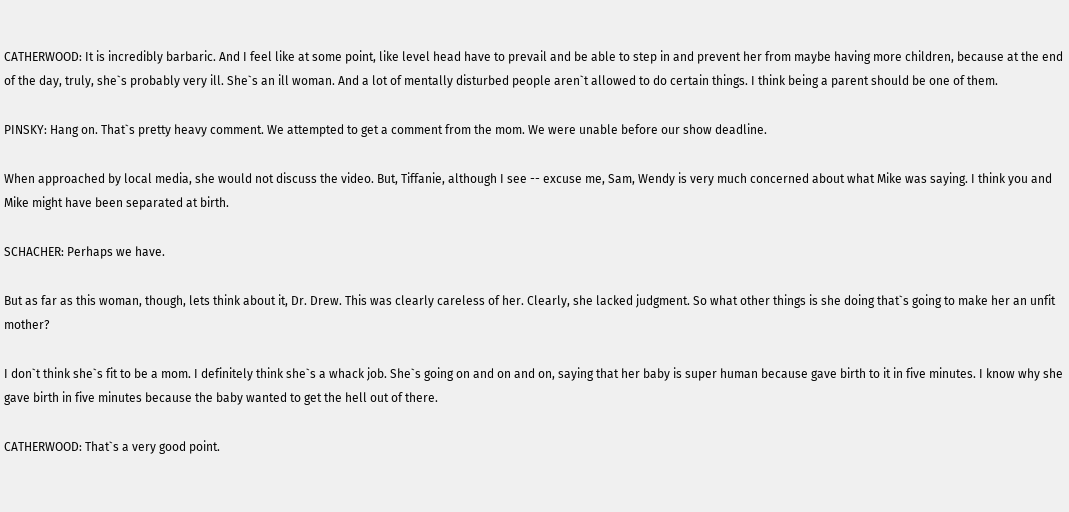CATHERWOOD: It is incredibly barbaric. And I feel like at some point, like level head have to prevail and be able to step in and prevent her from maybe having more children, because at the end of the day, truly, she`s probably very ill. She`s an ill woman. And a lot of mentally disturbed people aren`t allowed to do certain things. I think being a parent should be one of them.

PINSKY: Hang on. That`s pretty heavy comment. We attempted to get a comment from the mom. We were unable before our show deadline.

When approached by local media, she would not discuss the video. But, Tiffanie, although I see -- excuse me, Sam, Wendy is very much concerned about what Mike was saying. I think you and Mike might have been separated at birth.

SCHACHER: Perhaps we have.

But as far as this woman, though, lets think about it, Dr. Drew. This was clearly careless of her. Clearly, she lacked judgment. So what other things is she doing that`s going to make her an unfit mother?

I don`t think she`s fit to be a mom. I definitely think she`s a whack job. She`s going on and on and on, saying that her baby is super human because gave birth to it in five minutes. I know why she gave birth in five minutes because the baby wanted to get the hell out of there.

CATHERWOOD: That`s a very good point.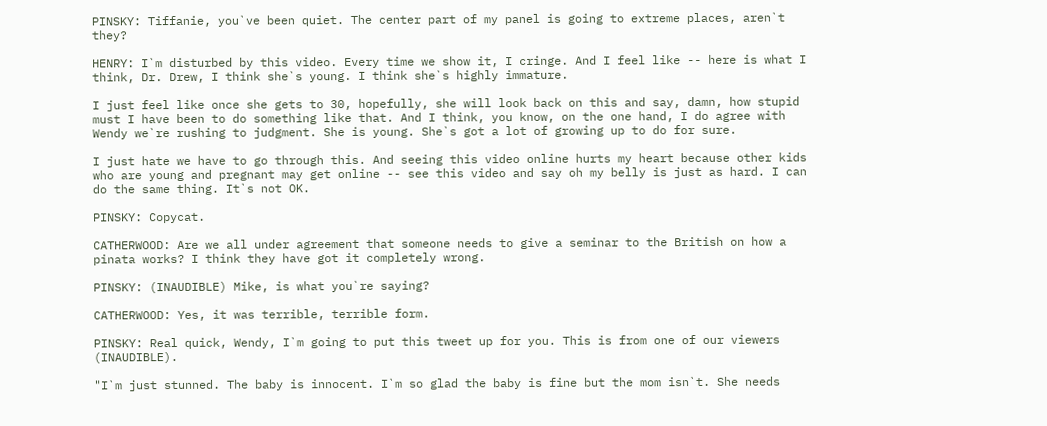PINSKY: Tiffanie, you`ve been quiet. The center part of my panel is going to extreme places, aren`t they?

HENRY: I`m disturbed by this video. Every time we show it, I cringe. And I feel like -- here is what I think, Dr. Drew, I think she`s young. I think she`s highly immature.

I just feel like once she gets to 30, hopefully, she will look back on this and say, damn, how stupid must I have been to do something like that. And I think, you know, on the one hand, I do agree with Wendy we`re rushing to judgment. She is young. She`s got a lot of growing up to do for sure.

I just hate we have to go through this. And seeing this video online hurts my heart because other kids who are young and pregnant may get online -- see this video and say oh my belly is just as hard. I can do the same thing. It`s not OK.

PINSKY: Copycat.

CATHERWOOD: Are we all under agreement that someone needs to give a seminar to the British on how a pinata works? I think they have got it completely wrong.

PINSKY: (INAUDIBLE) Mike, is what you`re saying?

CATHERWOOD: Yes, it was terrible, terrible form.

PINSKY: Real quick, Wendy, I`m going to put this tweet up for you. This is from one of our viewers (INAUDIBLE).

"I`m just stunned. The baby is innocent. I`m so glad the baby is fine but the mom isn`t. She needs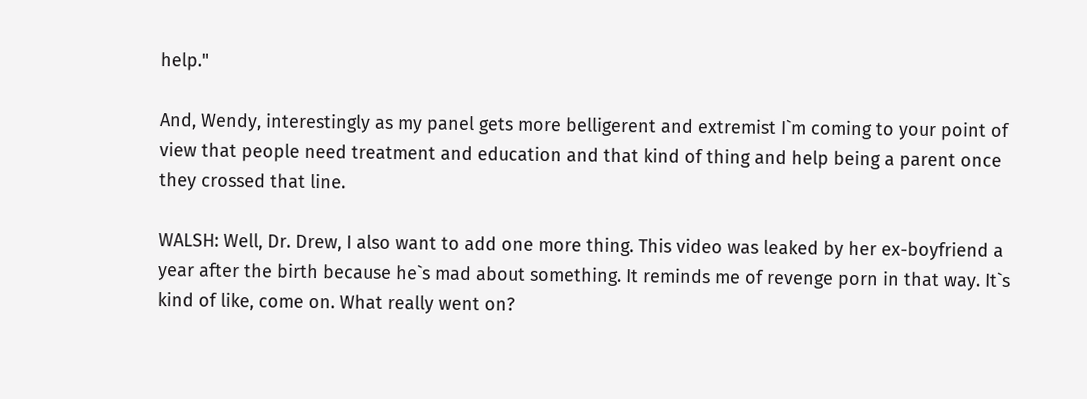help."

And, Wendy, interestingly as my panel gets more belligerent and extremist I`m coming to your point of view that people need treatment and education and that kind of thing and help being a parent once they crossed that line.

WALSH: Well, Dr. Drew, I also want to add one more thing. This video was leaked by her ex-boyfriend a year after the birth because he`s mad about something. It reminds me of revenge porn in that way. It`s kind of like, come on. What really went on?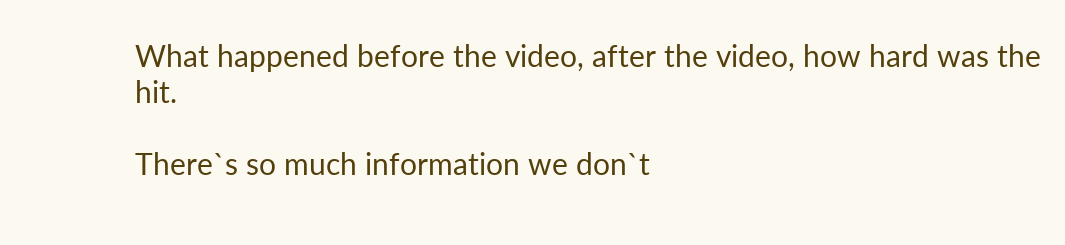What happened before the video, after the video, how hard was the hit.

There`s so much information we don`t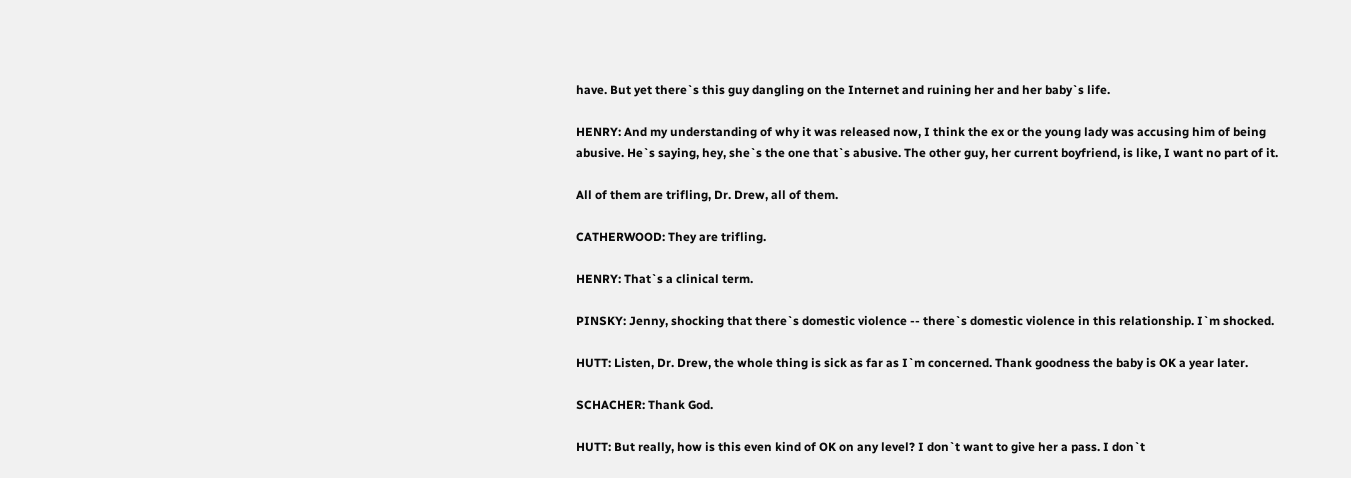have. But yet there`s this guy dangling on the Internet and ruining her and her baby`s life.

HENRY: And my understanding of why it was released now, I think the ex or the young lady was accusing him of being abusive. He`s saying, hey, she`s the one that`s abusive. The other guy, her current boyfriend, is like, I want no part of it.

All of them are trifling, Dr. Drew, all of them.

CATHERWOOD: They are trifling.

HENRY: That`s a clinical term.

PINSKY: Jenny, shocking that there`s domestic violence -- there`s domestic violence in this relationship. I`m shocked.

HUTT: Listen, Dr. Drew, the whole thing is sick as far as I`m concerned. Thank goodness the baby is OK a year later.

SCHACHER: Thank God.

HUTT: But really, how is this even kind of OK on any level? I don`t want to give her a pass. I don`t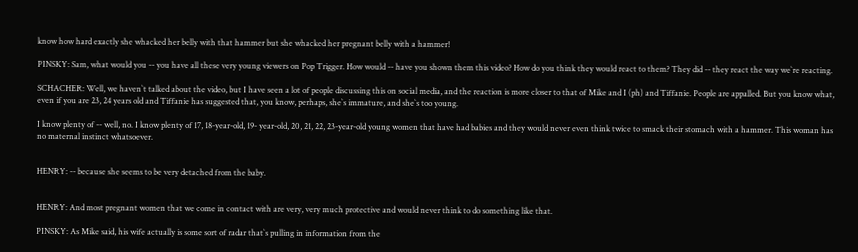know how hard exactly she whacked her belly with that hammer but she whacked her pregnant belly with a hammer!

PINSKY: Sam, what would you -- you have all these very young viewers on Pop Trigger. How would -- have you shown them this video? How do you think they would react to them? They did -- they react the way we`re reacting.

SCHACHER: Well, we haven`t talked about the video, but I have seen a lot of people discussing this on social media, and the reaction is more closer to that of Mike and I (ph) and Tiffanie. People are appalled. But you know what, even if you are 23, 24 years old and Tiffanie has suggested that, you know, perhaps, she`s immature, and she`s too young.

I know plenty of -- well, no. I know plenty of 17, 18-year-old, 19- year-old, 20, 21, 22, 23-year-old young women that have had babies and they would never even think twice to smack their stomach with a hammer. This woman has no maternal instinct whatsoever.


HENRY: -- because she seems to be very detached from the baby.


HENRY: And most pregnant women that we come in contact with are very, very much protective and would never think to do something like that.

PINSKY: As Mike said, his wife actually is some sort of radar that`s pulling in information from the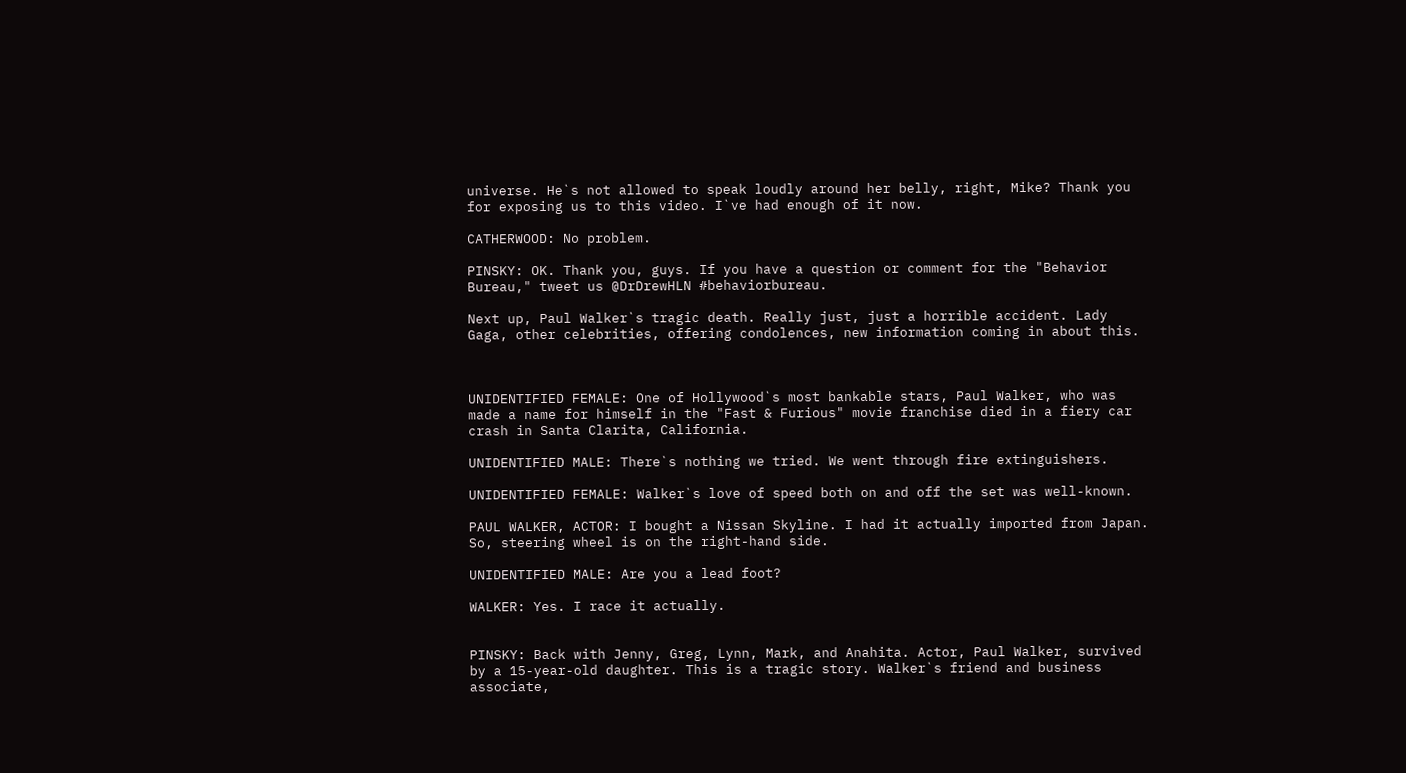universe. He`s not allowed to speak loudly around her belly, right, Mike? Thank you for exposing us to this video. I`ve had enough of it now.

CATHERWOOD: No problem.

PINSKY: OK. Thank you, guys. If you have a question or comment for the "Behavior Bureau," tweet us @DrDrewHLN #behaviorbureau.

Next up, Paul Walker`s tragic death. Really just, just a horrible accident. Lady Gaga, other celebrities, offering condolences, new information coming in about this.



UNIDENTIFIED FEMALE: One of Hollywood`s most bankable stars, Paul Walker, who was made a name for himself in the "Fast & Furious" movie franchise died in a fiery car crash in Santa Clarita, California.

UNIDENTIFIED MALE: There`s nothing we tried. We went through fire extinguishers.

UNIDENTIFIED FEMALE: Walker`s love of speed both on and off the set was well-known.

PAUL WALKER, ACTOR: I bought a Nissan Skyline. I had it actually imported from Japan. So, steering wheel is on the right-hand side.

UNIDENTIFIED MALE: Are you a lead foot?

WALKER: Yes. I race it actually.


PINSKY: Back with Jenny, Greg, Lynn, Mark, and Anahita. Actor, Paul Walker, survived by a 15-year-old daughter. This is a tragic story. Walker`s friend and business associate,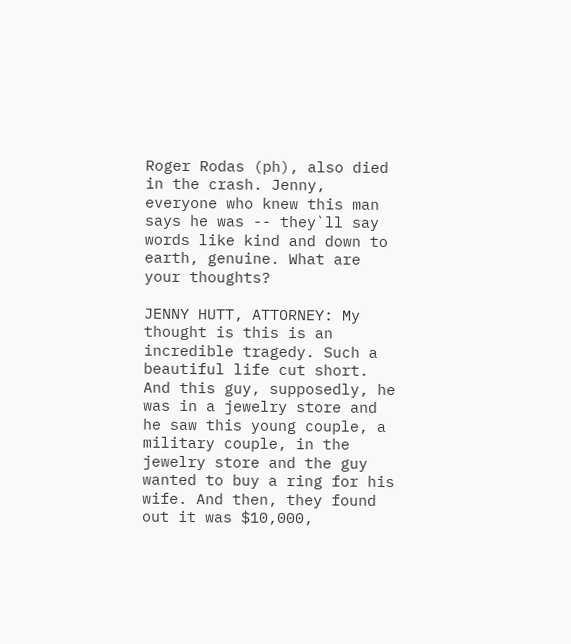Roger Rodas (ph), also died in the crash. Jenny, everyone who knew this man says he was -- they`ll say words like kind and down to earth, genuine. What are your thoughts?

JENNY HUTT, ATTORNEY: My thought is this is an incredible tragedy. Such a beautiful life cut short. And this guy, supposedly, he was in a jewelry store and he saw this young couple, a military couple, in the jewelry store and the guy wanted to buy a ring for his wife. And then, they found out it was $10,000,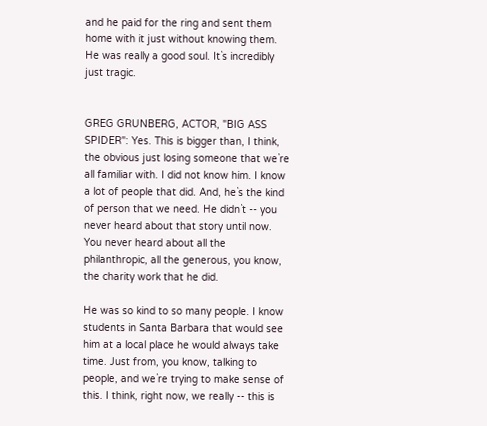and he paid for the ring and sent them home with it just without knowing them. He was really a good soul. It`s incredibly just tragic.


GREG GRUNBERG, ACTOR, "BIG ASS SPIDER": Yes. This is bigger than, I think, the obvious just losing someone that we`re all familiar with. I did not know him. I know a lot of people that did. And, he`s the kind of person that we need. He didn`t -- you never heard about that story until now. You never heard about all the philanthropic, all the generous, you know, the charity work that he did.

He was so kind to so many people. I know students in Santa Barbara that would see him at a local place he would always take time. Just from, you know, talking to people, and we`re trying to make sense of this. I think, right now, we really -- this is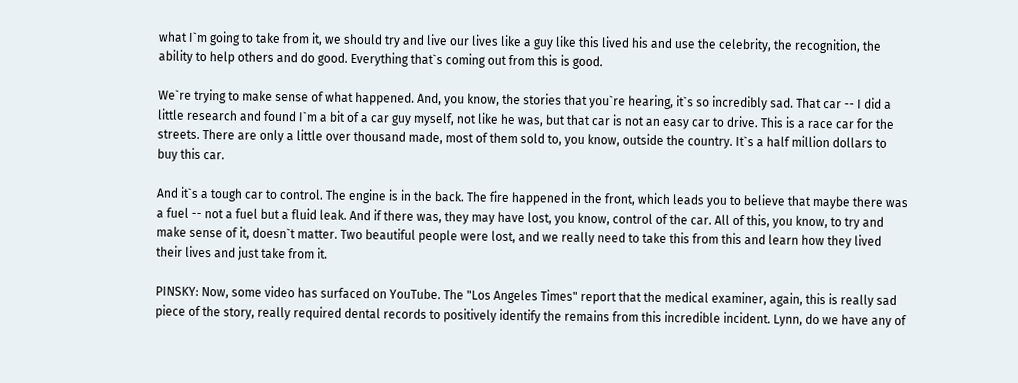what I`m going to take from it, we should try and live our lives like a guy like this lived his and use the celebrity, the recognition, the ability to help others and do good. Everything that`s coming out from this is good.

We`re trying to make sense of what happened. And, you know, the stories that you`re hearing, it`s so incredibly sad. That car -- I did a little research and found I`m a bit of a car guy myself, not like he was, but that car is not an easy car to drive. This is a race car for the streets. There are only a little over thousand made, most of them sold to, you know, outside the country. It`s a half million dollars to buy this car.

And it`s a tough car to control. The engine is in the back. The fire happened in the front, which leads you to believe that maybe there was a fuel -- not a fuel but a fluid leak. And if there was, they may have lost, you know, control of the car. All of this, you know, to try and make sense of it, doesn`t matter. Two beautiful people were lost, and we really need to take this from this and learn how they lived their lives and just take from it.

PINSKY: Now, some video has surfaced on YouTube. The "Los Angeles Times" report that the medical examiner, again, this is really sad piece of the story, really required dental records to positively identify the remains from this incredible incident. Lynn, do we have any of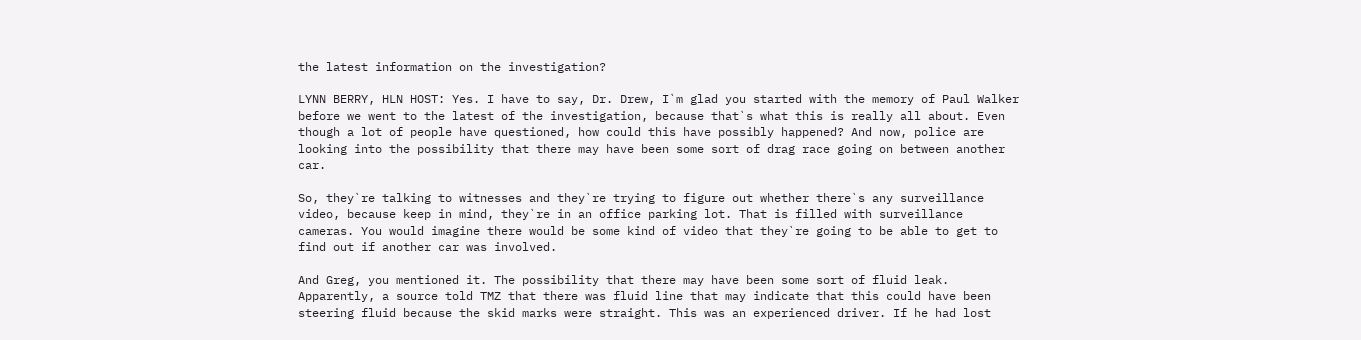the latest information on the investigation?

LYNN BERRY, HLN HOST: Yes. I have to say, Dr. Drew, I`m glad you started with the memory of Paul Walker before we went to the latest of the investigation, because that`s what this is really all about. Even though a lot of people have questioned, how could this have possibly happened? And now, police are looking into the possibility that there may have been some sort of drag race going on between another car.

So, they`re talking to witnesses and they`re trying to figure out whether there`s any surveillance video, because keep in mind, they`re in an office parking lot. That is filled with surveillance cameras. You would imagine there would be some kind of video that they`re going to be able to get to find out if another car was involved.

And Greg, you mentioned it. The possibility that there may have been some sort of fluid leak. Apparently, a source told TMZ that there was fluid line that may indicate that this could have been steering fluid because the skid marks were straight. This was an experienced driver. If he had lost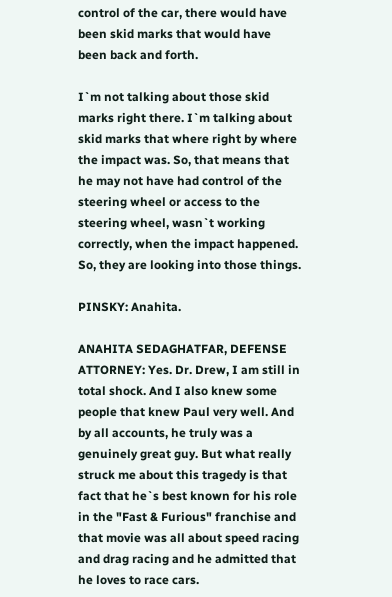control of the car, there would have been skid marks that would have been back and forth.

I`m not talking about those skid marks right there. I`m talking about skid marks that where right by where the impact was. So, that means that he may not have had control of the steering wheel or access to the steering wheel, wasn`t working correctly, when the impact happened. So, they are looking into those things.

PINSKY: Anahita.

ANAHITA SEDAGHATFAR, DEFENSE ATTORNEY: Yes. Dr. Drew, I am still in total shock. And I also knew some people that knew Paul very well. And by all accounts, he truly was a genuinely great guy. But what really struck me about this tragedy is that fact that he`s best known for his role in the "Fast & Furious" franchise and that movie was all about speed racing and drag racing and he admitted that he loves to race cars.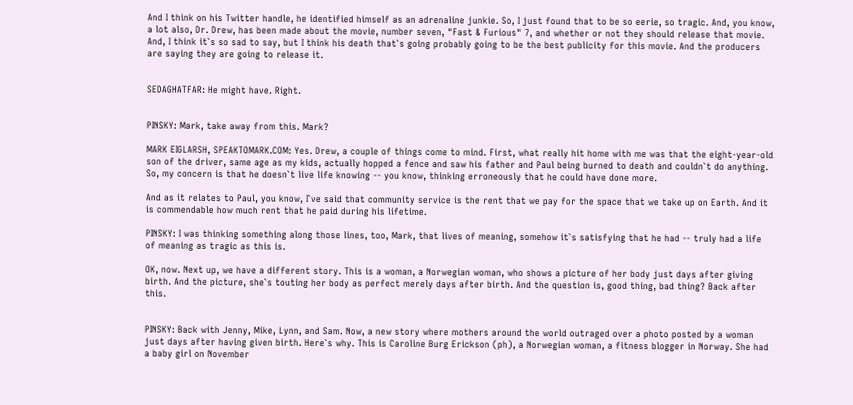And I think on his Twitter handle, he identified himself as an adrenaline junkie. So, I just found that to be so eerie, so tragic. And, you know, a lot also, Dr. Drew, has been made about the movie, number seven, "Fast & Furious" 7, and whether or not they should release that movie. And, I think it`s so sad to say, but I think his death that`s going probably going to be the best publicity for this movie. And the producers are saying they are going to release it.


SEDAGHATFAR: He might have. Right.


PINSKY: Mark, take away from this. Mark?

MARK EIGLARSH, SPEAKTOMARK.COM: Yes. Drew, a couple of things come to mind. First, what really hit home with me was that the eight-year-old son of the driver, same age as my kids, actually hopped a fence and saw his father and Paul being burned to death and couldn`t do anything. So, my concern is that he doesn`t live life knowing -- you know, thinking erroneously that he could have done more.

And as it relates to Paul, you know, I`ve said that community service is the rent that we pay for the space that we take up on Earth. And it is commendable how much rent that he paid during his lifetime.

PINSKY: I was thinking something along those lines, too, Mark, that lives of meaning, somehow it`s satisfying that he had -- truly had a life of meaning as tragic as this is.

OK, now. Next up, we have a different story. This is a woman, a Norwegian woman, who shows a picture of her body just days after giving birth. And the picture, she`s touting her body as perfect merely days after birth. And the question is, good thing, bad thing? Back after this.


PINSKY: Back with Jenny, Mike, Lynn, and Sam. Now, a new story where mothers around the world outraged over a photo posted by a woman just days after having given birth. Here`s why. This is Caroline Burg Erickson (ph), a Norwegian woman, a fitness blogger in Norway. She had a baby girl on November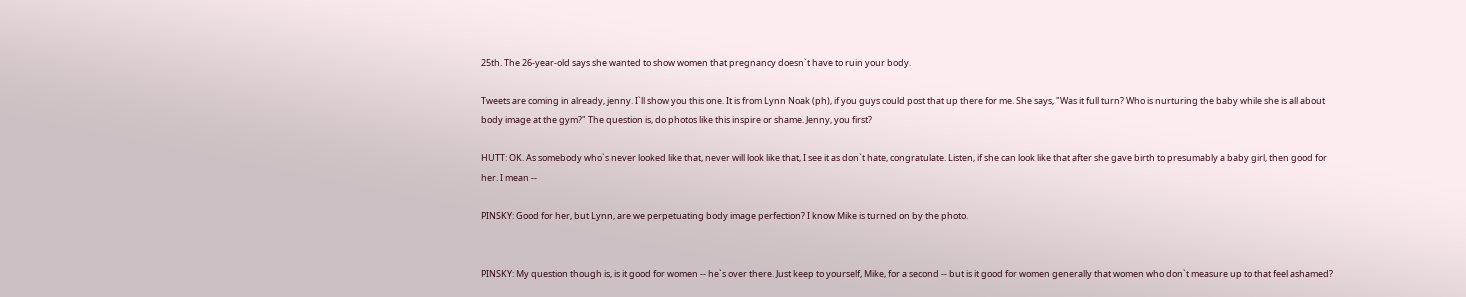25th. The 26-year-old says she wanted to show women that pregnancy doesn`t have to ruin your body.

Tweets are coming in already, jenny. I`ll show you this one. It is from Lynn Noak (ph), if you guys could post that up there for me. She says, "Was it full turn? Who is nurturing the baby while she is all about body image at the gym?" The question is, do photos like this inspire or shame. Jenny, you first?

HUTT: OK. As somebody who`s never looked like that, never will look like that, I see it as don`t hate, congratulate. Listen, if she can look like that after she gave birth to presumably a baby girl, then good for her. I mean --

PINSKY: Good for her, but Lynn, are we perpetuating body image perfection? I know Mike is turned on by the photo.


PINSKY: My question though is, is it good for women -- he`s over there. Just keep to yourself, Mike, for a second -- but is it good for women generally that women who don`t measure up to that feel ashamed?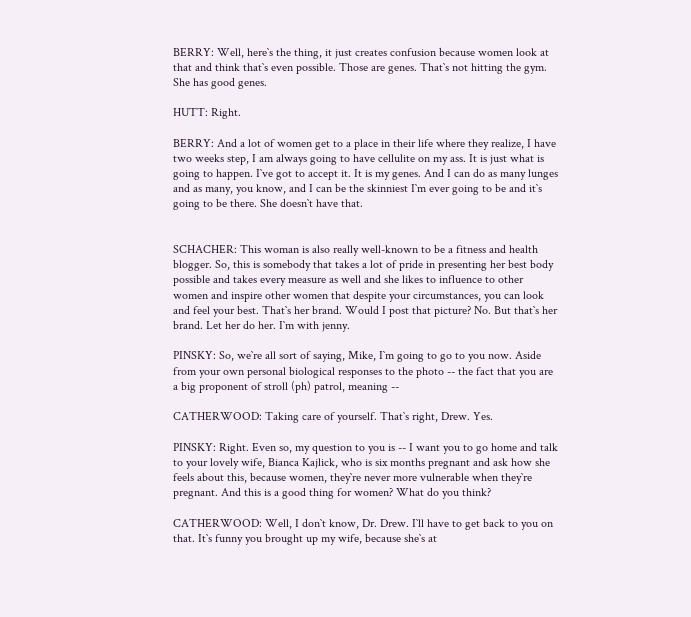BERRY: Well, here`s the thing, it just creates confusion because women look at that and think that`s even possible. Those are genes. That`s not hitting the gym. She has good genes.

HUTT: Right.

BERRY: And a lot of women get to a place in their life where they realize, I have two weeks step, I am always going to have cellulite on my ass. It is just what is going to happen. I`ve got to accept it. It is my genes. And I can do as many lunges and as many, you know, and I can be the skinniest I`m ever going to be and it`s going to be there. She doesn`t have that.


SCHACHER: This woman is also really well-known to be a fitness and health blogger. So, this is somebody that takes a lot of pride in presenting her best body possible and takes every measure as well and she likes to influence to other women and inspire other women that despite your circumstances, you can look and feel your best. That`s her brand. Would I post that picture? No. But that`s her brand. Let her do her. I`m with jenny.

PINSKY: So, we`re all sort of saying, Mike, I`m going to go to you now. Aside from your own personal biological responses to the photo -- the fact that you are a big proponent of stroll (ph) patrol, meaning --

CATHERWOOD: Taking care of yourself. That`s right, Drew. Yes.

PINSKY: Right. Even so, my question to you is -- I want you to go home and talk to your lovely wife, Bianca Kajlick, who is six months pregnant and ask how she feels about this, because women, they`re never more vulnerable when they`re pregnant. And this is a good thing for women? What do you think?

CATHERWOOD: Well, I don`t know, Dr. Drew. I`ll have to get back to you on that. It`s funny you brought up my wife, because she`s at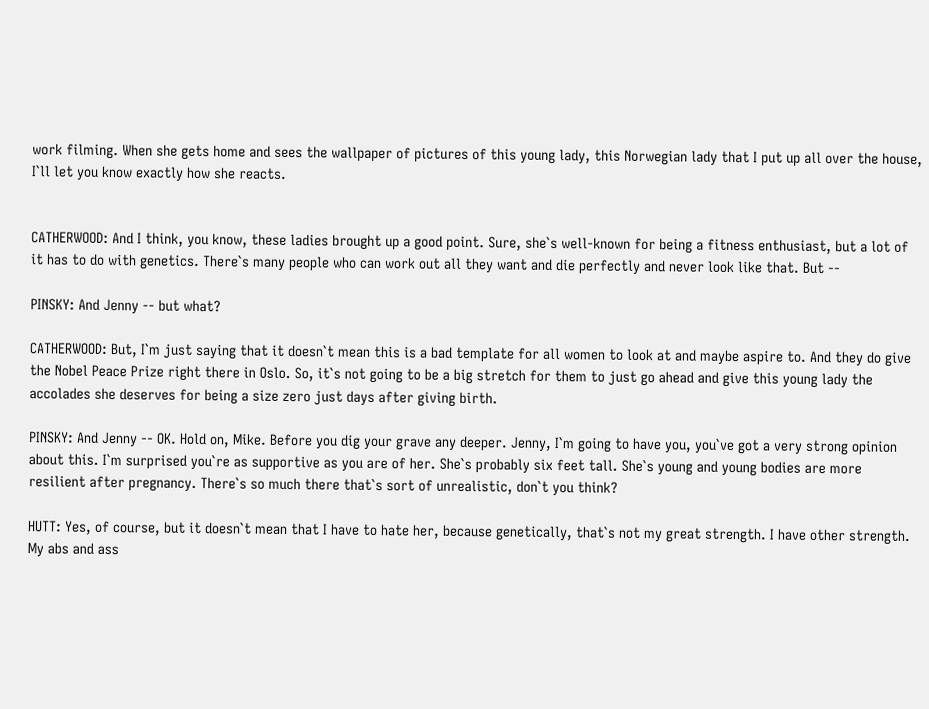work filming. When she gets home and sees the wallpaper of pictures of this young lady, this Norwegian lady that I put up all over the house, I`ll let you know exactly how she reacts.


CATHERWOOD: And I think, you know, these ladies brought up a good point. Sure, she`s well-known for being a fitness enthusiast, but a lot of it has to do with genetics. There`s many people who can work out all they want and die perfectly and never look like that. But --

PINSKY: And Jenny -- but what?

CATHERWOOD: But, I`m just saying that it doesn`t mean this is a bad template for all women to look at and maybe aspire to. And they do give the Nobel Peace Prize right there in Oslo. So, it`s not going to be a big stretch for them to just go ahead and give this young lady the accolades she deserves for being a size zero just days after giving birth.

PINSKY: And Jenny -- OK. Hold on, Mike. Before you dig your grave any deeper. Jenny, I`m going to have you, you`ve got a very strong opinion about this. I`m surprised you`re as supportive as you are of her. She`s probably six feet tall. She`s young and young bodies are more resilient after pregnancy. There`s so much there that`s sort of unrealistic, don`t you think?

HUTT: Yes, of course, but it doesn`t mean that I have to hate her, because genetically, that`s not my great strength. I have other strength. My abs and ass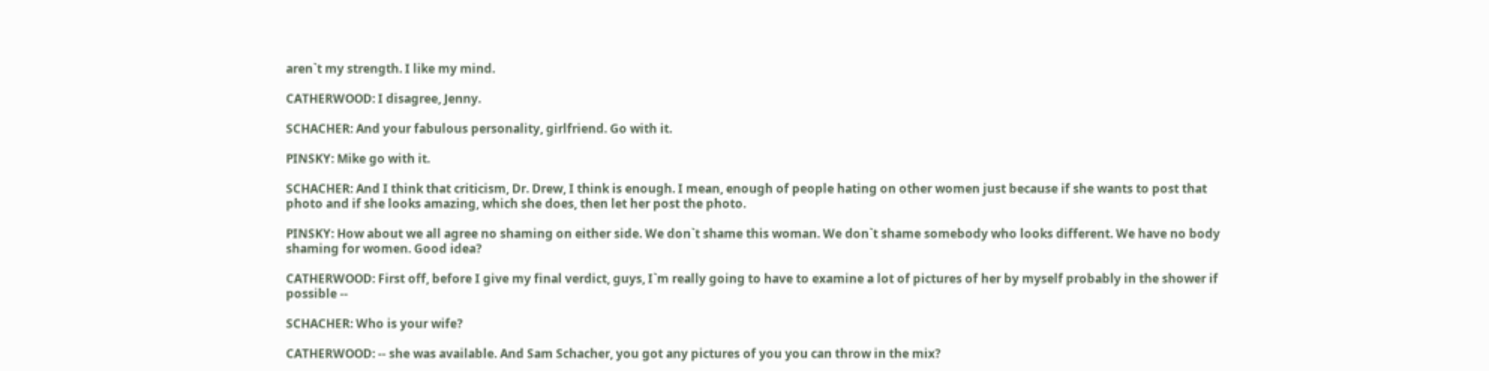aren`t my strength. I like my mind.

CATHERWOOD: I disagree, Jenny.

SCHACHER: And your fabulous personality, girlfriend. Go with it.

PINSKY: Mike go with it.

SCHACHER: And I think that criticism, Dr. Drew, I think is enough. I mean, enough of people hating on other women just because if she wants to post that photo and if she looks amazing, which she does, then let her post the photo.

PINSKY: How about we all agree no shaming on either side. We don`t shame this woman. We don`t shame somebody who looks different. We have no body shaming for women. Good idea?

CATHERWOOD: First off, before I give my final verdict, guys, I`m really going to have to examine a lot of pictures of her by myself probably in the shower if possible --

SCHACHER: Who is your wife?

CATHERWOOD: -- she was available. And Sam Schacher, you got any pictures of you you can throw in the mix?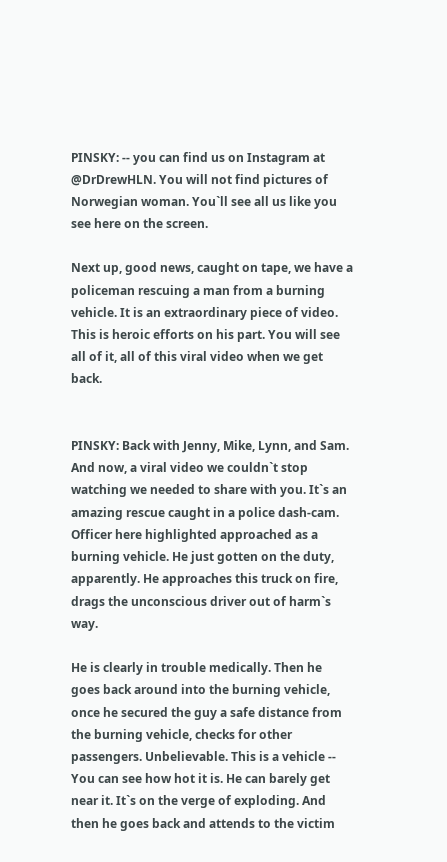PINSKY: -- you can find us on Instagram at @DrDrewHLN. You will not find pictures of Norwegian woman. You`ll see all us like you see here on the screen.

Next up, good news, caught on tape, we have a policeman rescuing a man from a burning vehicle. It is an extraordinary piece of video. This is heroic efforts on his part. You will see all of it, all of this viral video when we get back.


PINSKY: Back with Jenny, Mike, Lynn, and Sam. And now, a viral video we couldn`t stop watching we needed to share with you. It`s an amazing rescue caught in a police dash-cam. Officer here highlighted approached as a burning vehicle. He just gotten on the duty, apparently. He approaches this truck on fire, drags the unconscious driver out of harm`s way.

He is clearly in trouble medically. Then he goes back around into the burning vehicle, once he secured the guy a safe distance from the burning vehicle, checks for other passengers. Unbelievable. This is a vehicle -- You can see how hot it is. He can barely get near it. It`s on the verge of exploding. And then he goes back and attends to the victim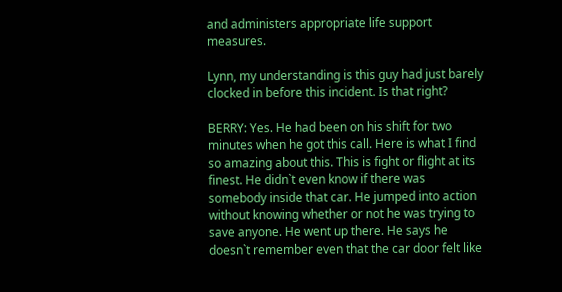and administers appropriate life support measures.

Lynn, my understanding is this guy had just barely clocked in before this incident. Is that right?

BERRY: Yes. He had been on his shift for two minutes when he got this call. Here is what I find so amazing about this. This is fight or flight at its finest. He didn`t even know if there was somebody inside that car. He jumped into action without knowing whether or not he was trying to save anyone. He went up there. He says he doesn`t remember even that the car door felt like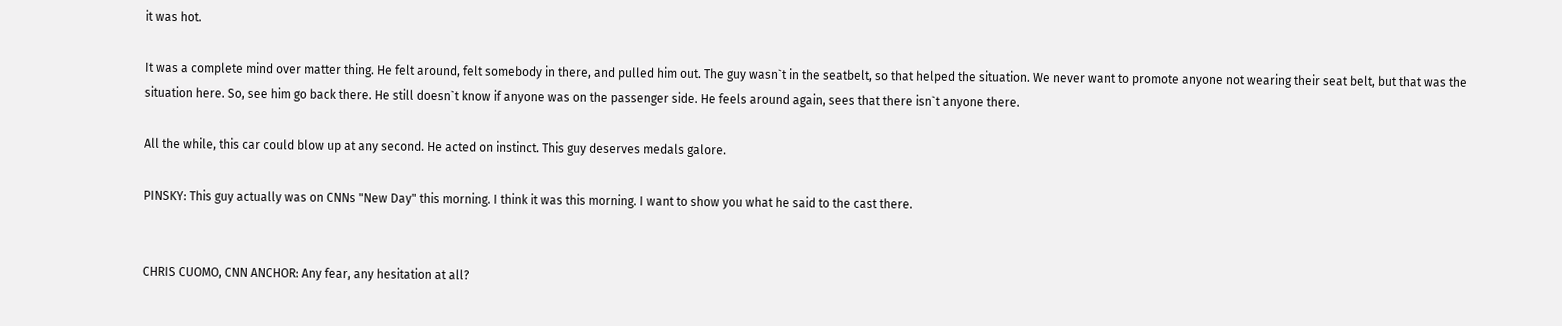it was hot.

It was a complete mind over matter thing. He felt around, felt somebody in there, and pulled him out. The guy wasn`t in the seatbelt, so that helped the situation. We never want to promote anyone not wearing their seat belt, but that was the situation here. So, see him go back there. He still doesn`t know if anyone was on the passenger side. He feels around again, sees that there isn`t anyone there.

All the while, this car could blow up at any second. He acted on instinct. This guy deserves medals galore.

PINSKY: This guy actually was on CNNs "New Day" this morning. I think it was this morning. I want to show you what he said to the cast there.


CHRIS CUOMO, CNN ANCHOR: Any fear, any hesitation at all?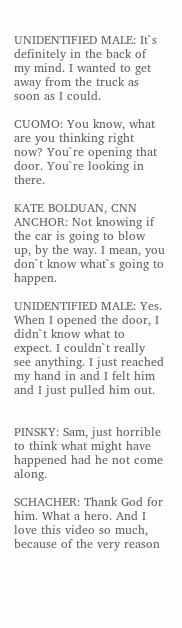UNIDENTIFIED MALE: It`s definitely in the back of my mind. I wanted to get away from the truck as soon as I could.

CUOMO: You know, what are you thinking right now? You`re opening that door. You`re looking in there.

KATE BOLDUAN, CNN ANCHOR: Not knowing if the car is going to blow up, by the way. I mean, you don`t know what`s going to happen.

UNIDENTIFIED MALE: Yes. When I opened the door, I didn`t know what to expect. I couldn`t really see anything. I just reached my hand in and I felt him and I just pulled him out.


PINSKY: Sam, just horrible to think what might have happened had he not come along.

SCHACHER: Thank God for him. What a hero. And I love this video so much, because of the very reason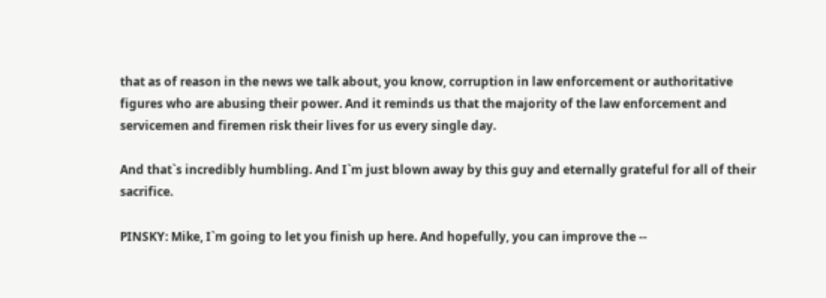that as of reason in the news we talk about, you know, corruption in law enforcement or authoritative figures who are abusing their power. And it reminds us that the majority of the law enforcement and servicemen and firemen risk their lives for us every single day.

And that`s incredibly humbling. And I`m just blown away by this guy and eternally grateful for all of their sacrifice.

PINSKY: Mike, I`m going to let you finish up here. And hopefully, you can improve the --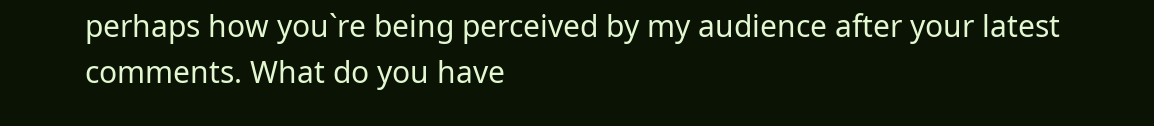perhaps how you`re being perceived by my audience after your latest comments. What do you have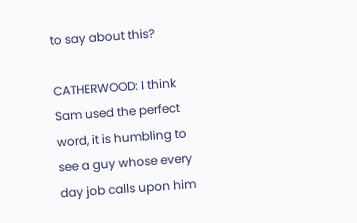to say about this?

CATHERWOOD: I think Sam used the perfect word, it is humbling to see a guy whose every day job calls upon him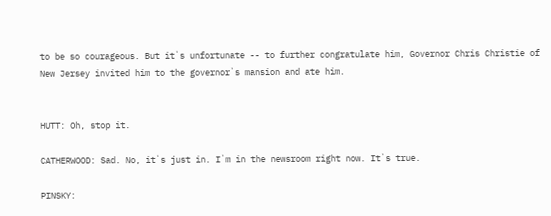to be so courageous. But it`s unfortunate -- to further congratulate him, Governor Chris Christie of New Jersey invited him to the governor`s mansion and ate him.


HUTT: Oh, stop it.

CATHERWOOD: Sad. No, it`s just in. I`m in the newsroom right now. It`s true.

PINSKY: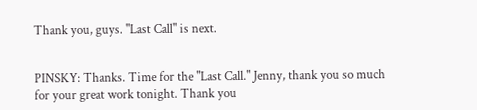Thank you, guys. "Last Call" is next.


PINSKY: Thanks. Time for the "Last Call." Jenny, thank you so much for your great work tonight. Thank you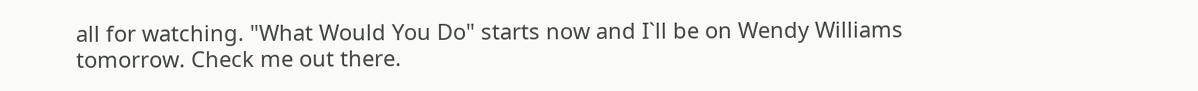all for watching. "What Would You Do" starts now and I`ll be on Wendy Williams tomorrow. Check me out there.